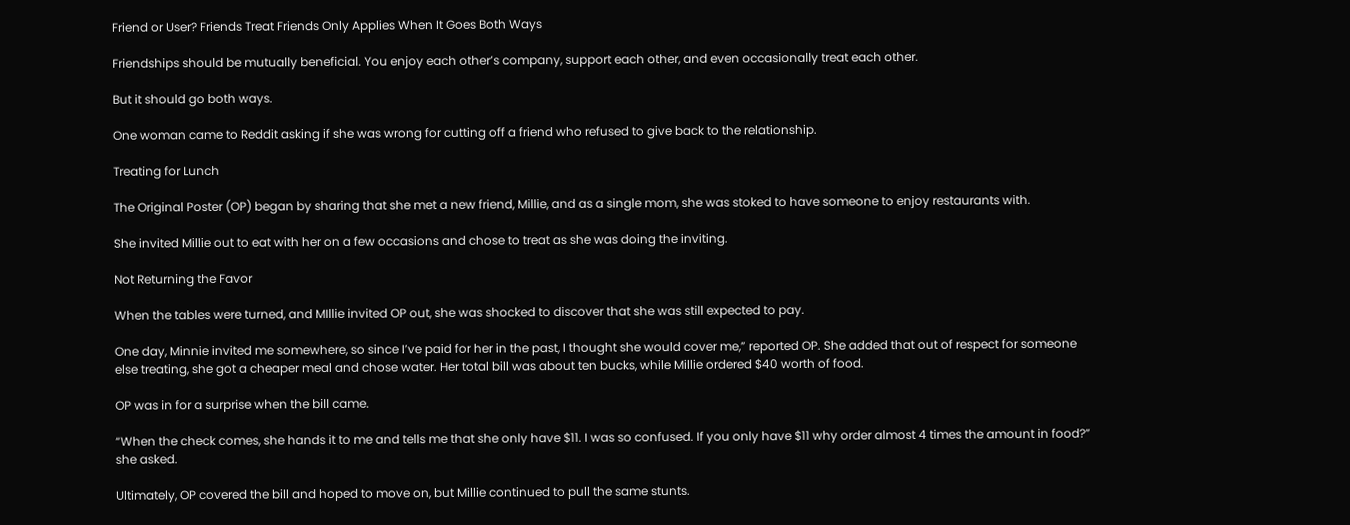Friend or User? Friends Treat Friends Only Applies When It Goes Both Ways

Friendships should be mutually beneficial. You enjoy each other’s company, support each other, and even occasionally treat each other.

But it should go both ways.

One woman came to Reddit asking if she was wrong for cutting off a friend who refused to give back to the relationship.

Treating for Lunch

The Original Poster (OP) began by sharing that she met a new friend, Millie, and as a single mom, she was stoked to have someone to enjoy restaurants with.

She invited Millie out to eat with her on a few occasions and chose to treat as she was doing the inviting.

Not Returning the Favor

When the tables were turned, and MIllie invited OP out, she was shocked to discover that she was still expected to pay.

One day, Minnie invited me somewhere, so since I’ve paid for her in the past, I thought she would cover me,” reported OP. She added that out of respect for someone else treating, she got a cheaper meal and chose water. Her total bill was about ten bucks, while Millie ordered $40 worth of food.

OP was in for a surprise when the bill came.

“When the check comes, she hands it to me and tells me that she only have $11. I was so confused. If you only have $11 why order almost 4 times the amount in food?” she asked.

Ultimately, OP covered the bill and hoped to move on, but Millie continued to pull the same stunts.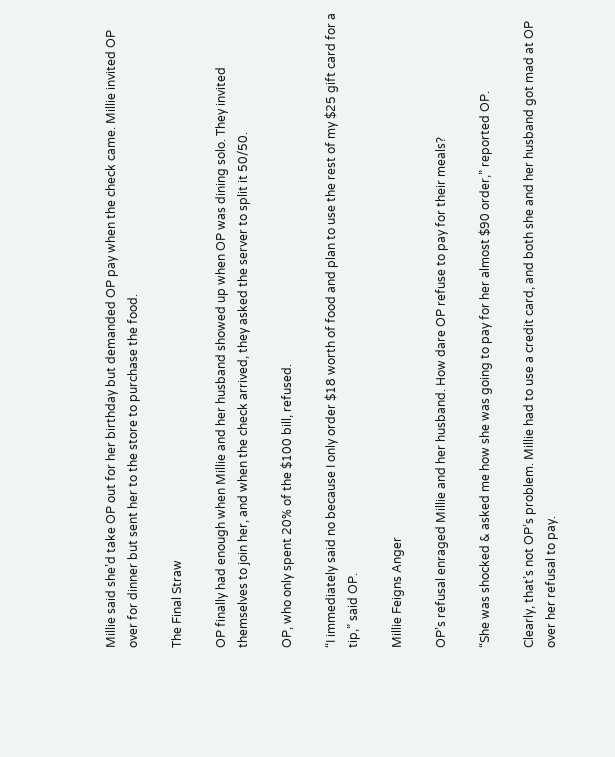Millie said she’d take OP out for her birthday but demanded OP pay when the check came. Millie invited OP over for dinner but sent her to the store to purchase the food.

The Final Straw

OP finally had enough when Millie and her husband showed up when OP was dining solo. They invited themselves to join her, and when the check arrived, they asked the server to split it 50/50.

OP, who only spent 20% of the $100 bill, refused.

“I immediately said no because I only order $18 worth of food and plan to use the rest of my $25 gift card for a tip,” said OP.

Millie Feigns Anger

OP’s refusal enraged Millie and her husband. How dare OP refuse to pay for their meals?

“She was shocked & asked me how she was going to pay for her almost $90 order,” reported OP.

Clearly, that’s not OP’s problem. Millie had to use a credit card, and both she and her husband got mad at OP over her refusal to pay.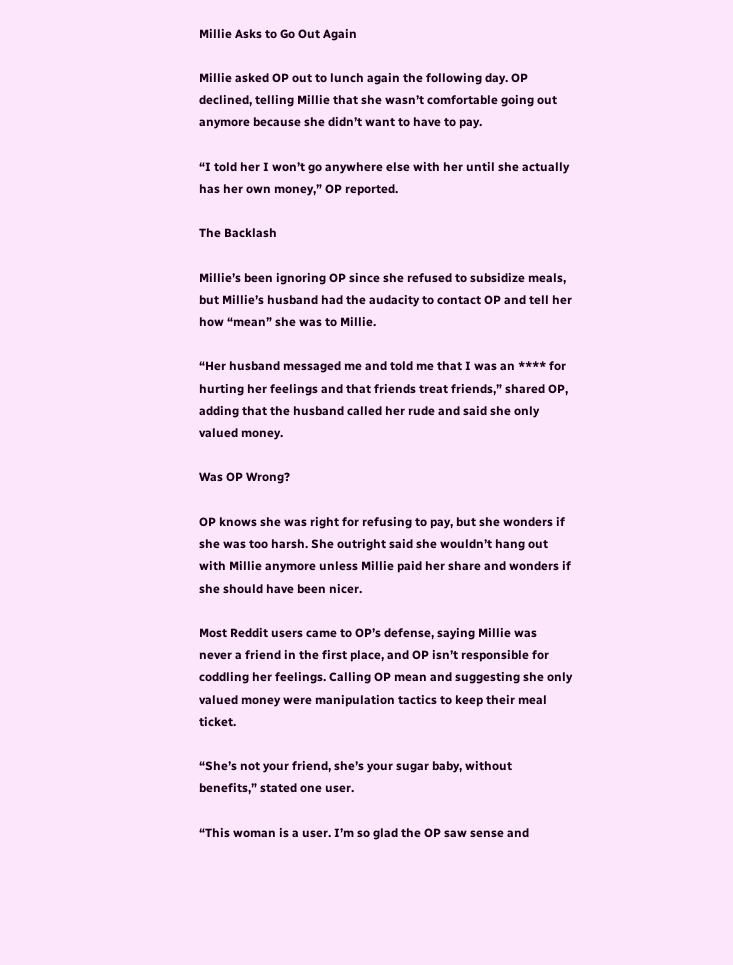Millie Asks to Go Out Again

Millie asked OP out to lunch again the following day. OP declined, telling Millie that she wasn’t comfortable going out anymore because she didn’t want to have to pay.

“I told her I won’t go anywhere else with her until she actually has her own money,” OP reported.

The Backlash

Millie’s been ignoring OP since she refused to subsidize meals, but Millie’s husband had the audacity to contact OP and tell her how “mean” she was to Millie.

“Her husband messaged me and told me that I was an **** for hurting her feelings and that friends treat friends,” shared OP, adding that the husband called her rude and said she only valued money.

Was OP Wrong?

OP knows she was right for refusing to pay, but she wonders if she was too harsh. She outright said she wouldn’t hang out with Millie anymore unless Millie paid her share and wonders if she should have been nicer.

Most Reddit users came to OP’s defense, saying Millie was never a friend in the first place, and OP isn’t responsible for coddling her feelings. Calling OP mean and suggesting she only valued money were manipulation tactics to keep their meal ticket.

“She’s not your friend, she’s your sugar baby, without benefits,” stated one user.

“This woman is a user. I’m so glad the OP saw sense and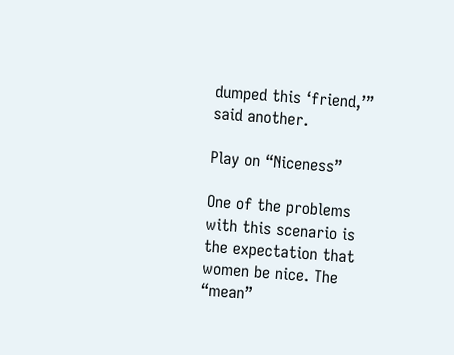dumped this ‘friend,’” said another.

Play on “Niceness”

One of the problems with this scenario is the expectation that women be nice. The “mean”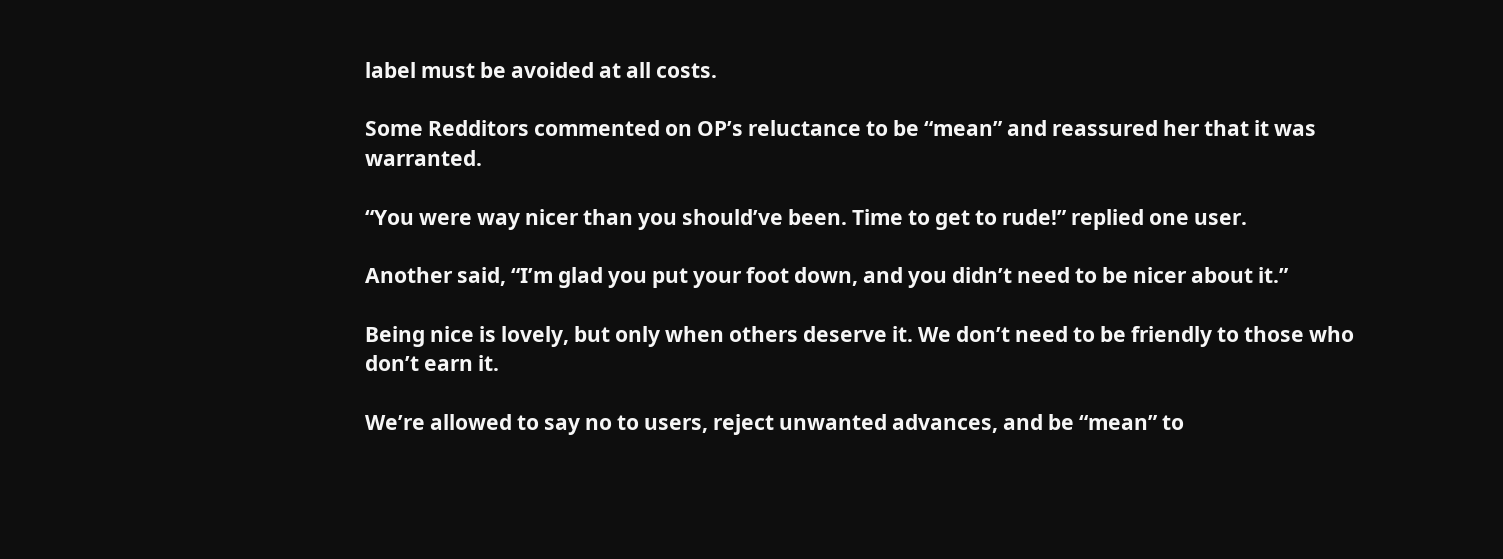label must be avoided at all costs.

Some Redditors commented on OP’s reluctance to be “mean” and reassured her that it was warranted.

“You were way nicer than you should’ve been. Time to get to rude!” replied one user.

Another said, “I’m glad you put your foot down, and you didn’t need to be nicer about it.”

Being nice is lovely, but only when others deserve it. We don’t need to be friendly to those who don’t earn it.

We’re allowed to say no to users, reject unwanted advances, and be “mean” to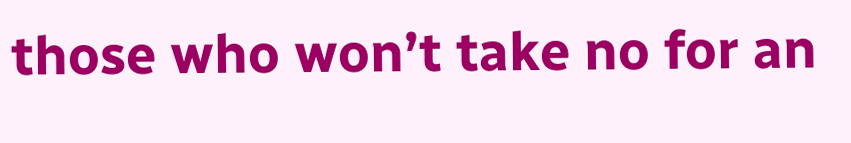those who won’t take no for an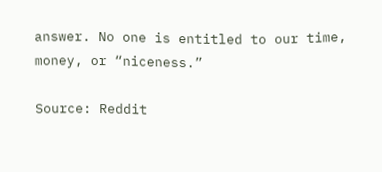answer. No one is entitled to our time, money, or “niceness.”

Source: Reddit